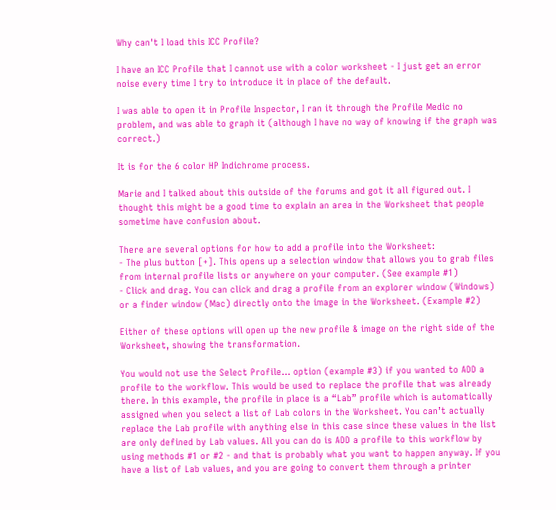Why can't I load this ICC Profile?

I have an ICC Profile that I cannot use with a color worksheet - I just get an error noise every time I try to introduce it in place of the default.

I was able to open it in Profile Inspector, I ran it through the Profile Medic no problem, and was able to graph it (although I have no way of knowing if the graph was correct.)

It is for the 6 color HP Indichrome process.

Marie and I talked about this outside of the forums and got it all figured out. I thought this might be a good time to explain an area in the Worksheet that people sometime have confusion about.

There are several options for how to add a profile into the Worksheet:
- The plus button [+]. This opens up a selection window that allows you to grab files from internal profile lists or anywhere on your computer. (See example #1)
- Click and drag. You can click and drag a profile from an explorer window (Windows) or a finder window (Mac) directly onto the image in the Worksheet. (Example #2)

Either of these options will open up the new profile & image on the right side of the Worksheet, showing the transformation.

You would not use the Select Profile… option (example #3) if you wanted to ADD a profile to the workflow. This would be used to replace the profile that was already there. In this example, the profile in place is a “Lab” profile which is automatically assigned when you select a list of Lab colors in the Worksheet. You can’t actually replace the Lab profile with anything else in this case since these values in the list are only defined by Lab values. All you can do is ADD a profile to this workflow by using methods #1 or #2 - and that is probably what you want to happen anyway. If you have a list of Lab values, and you are going to convert them through a printer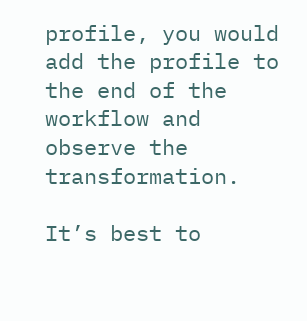profile, you would add the profile to the end of the workflow and observe the transformation.

It’s best to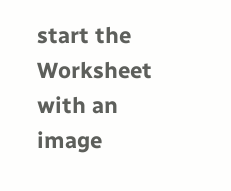start the Worksheet with an image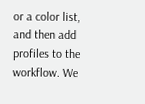or a color list, and then add profiles to the workflow. We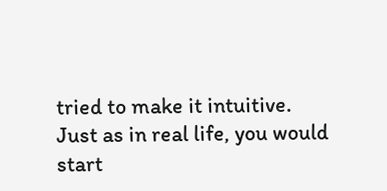tried to make it intuitive. Just as in real life, you would start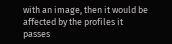with an image, then it would be affected by the profiles it passes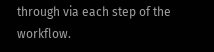through via each step of the workflow.